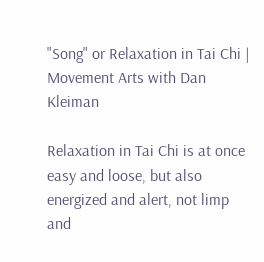"Song" or Relaxation in Tai Chi | Movement Arts with Dan Kleiman

Relaxation in Tai Chi is at once easy and loose, but also energized and alert, not limp and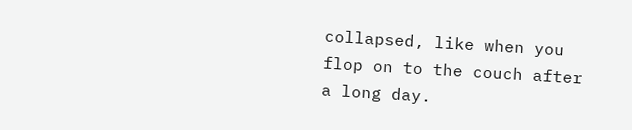collapsed, like when you flop on to the couch after a long day.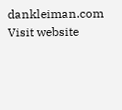dankleiman.com Visit website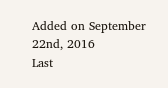Added on September 22nd, 2016
Last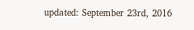updated: September 23rd, 2016